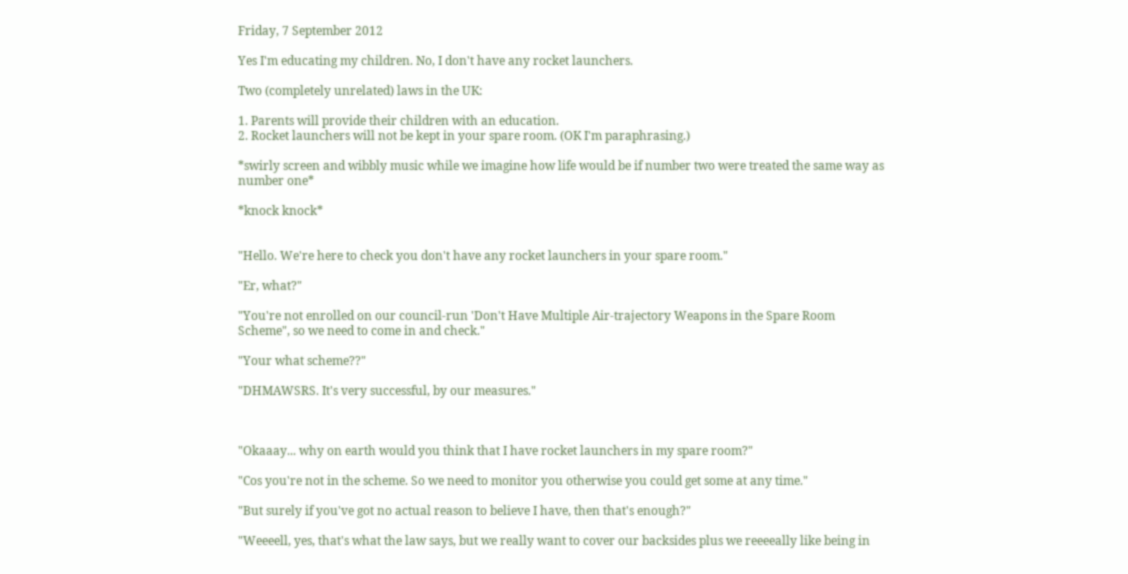Friday, 7 September 2012

Yes I'm educating my children. No, I don't have any rocket launchers.

Two (completely unrelated) laws in the UK:

1. Parents will provide their children with an education.
2. Rocket launchers will not be kept in your spare room. (OK I'm paraphrasing.)

*swirly screen and wibbly music while we imagine how life would be if number two were treated the same way as number one*

*knock knock*


"Hello. We're here to check you don't have any rocket launchers in your spare room."

"Er, what?"

"You're not enrolled on our council-run 'Don't Have Multiple Air-trajectory Weapons in the Spare Room Scheme", so we need to come in and check."

"Your what scheme??"

"DHMAWSRS. It's very successful, by our measures."



"Okaaay... why on earth would you think that I have rocket launchers in my spare room?"

"Cos you're not in the scheme. So we need to monitor you otherwise you could get some at any time."

"But surely if you've got no actual reason to believe I have, then that's enough?"

"Weeeell, yes, that's what the law says, but we really want to cover our backsides plus we reeeeally like being in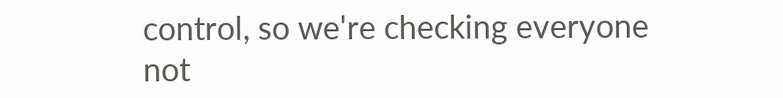control, so we're checking everyone not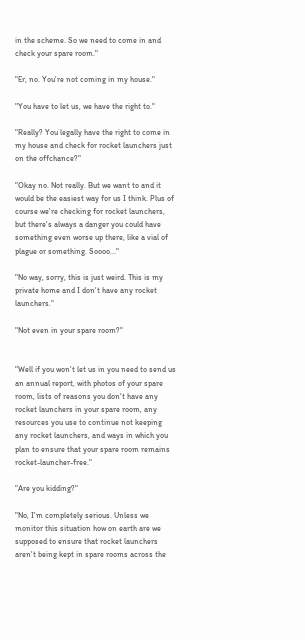in the scheme. So we need to come in and check your spare room."

"Er, no. You're not coming in my house."

"You have to let us, we have the right to."

"Really? You legally have the right to come in my house and check for rocket launchers just on the offchance?"

"Okay no. Not really. But we want to and it would be the easiest way for us I think. Plus of course we're checking for rocket launchers, but there's always a danger you could have something even worse up there, like a vial of plague or something. Soooo..."

"No way, sorry, this is just weird. This is my private home and I don't have any rocket launchers."

"Not even in your spare room?"


"Well if you won't let us in you need to send us an annual report, with photos of your spare room, lists of reasons you don't have any rocket launchers in your spare room, any resources you use to continue not keeping any rocket launchers, and ways in which you plan to ensure that your spare room remains rocket-launcher-free."

"Are you kidding?"

"No, I'm completely serious. Unless we monitor this situation how on earth are we supposed to ensure that rocket launchers aren't being kept in spare rooms across the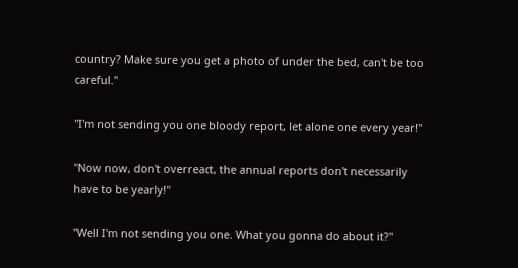country? Make sure you get a photo of under the bed, can't be too careful."

"I'm not sending you one bloody report, let alone one every year!"

"Now now, don't overreact, the annual reports don't necessarily have to be yearly!"

"Well I'm not sending you one. What you gonna do about it?"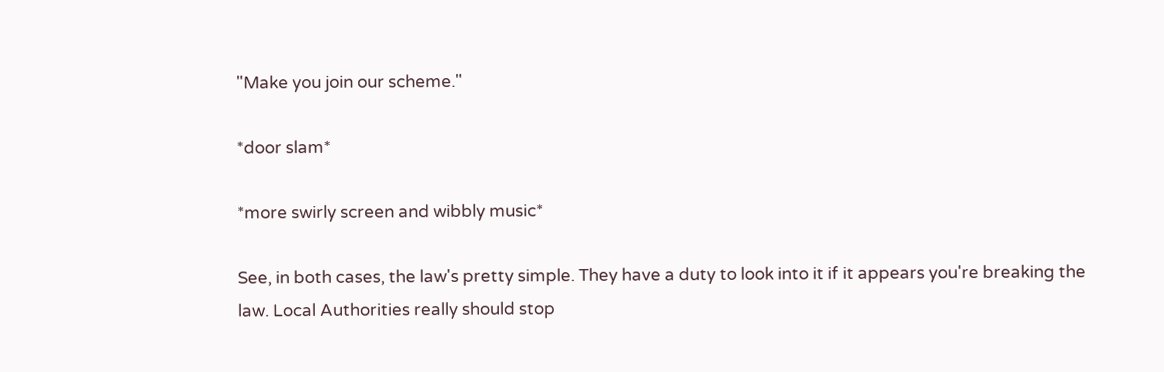"Make you join our scheme."

*door slam*

*more swirly screen and wibbly music*

See, in both cases, the law's pretty simple. They have a duty to look into it if it appears you're breaking the law. Local Authorities really should stop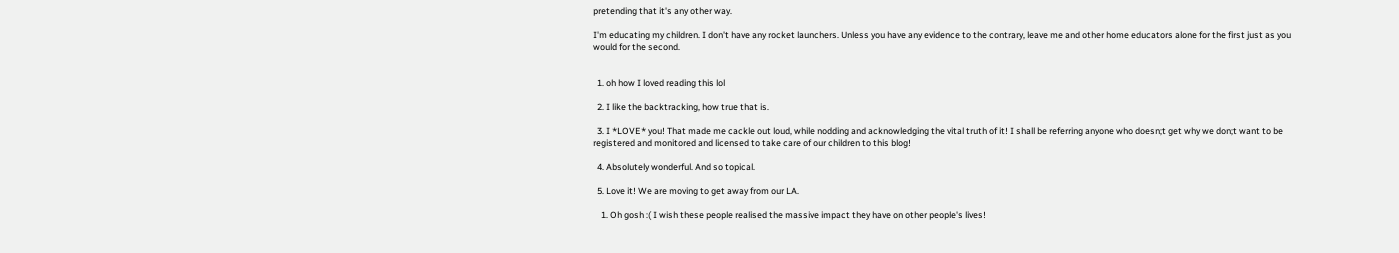pretending that it's any other way.

I'm educating my children. I don't have any rocket launchers. Unless you have any evidence to the contrary, leave me and other home educators alone for the first just as you would for the second.


  1. oh how I loved reading this lol

  2. I like the backtracking, how true that is.

  3. I *LOVE* you! That made me cackle out loud, while nodding and acknowledging the vital truth of it! I shall be referring anyone who doesn;t get why we don;t want to be registered and monitored and licensed to take care of our children to this blog!

  4. Absolutely wonderful. And so topical.

  5. Love it! We are moving to get away from our LA.

    1. Oh gosh :( I wish these people realised the massive impact they have on other people's lives!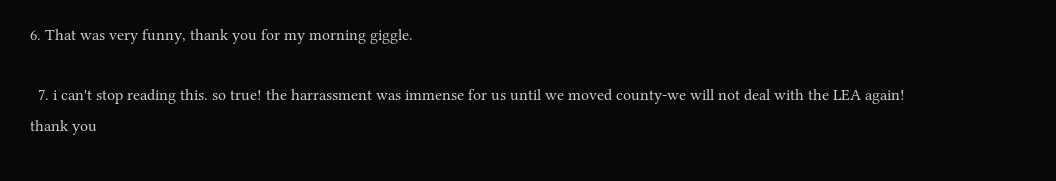6. That was very funny, thank you for my morning giggle.

  7. i can't stop reading this. so true! the harrassment was immense for us until we moved county-we will not deal with the LEA again! thank you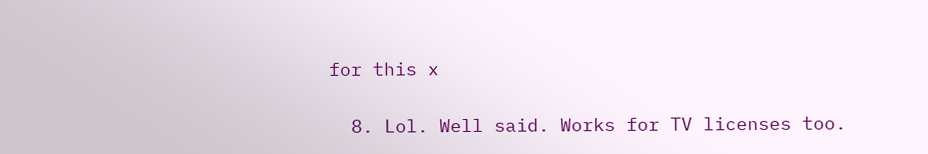for this x

  8. Lol. Well said. Works for TV licenses too.